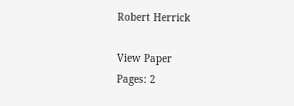Robert Herrick

View Paper
Pages: 2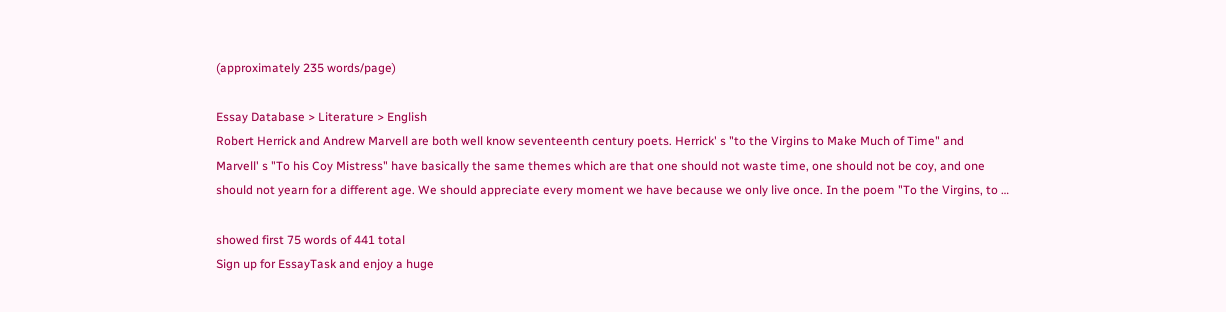(approximately 235 words/page)

Essay Database > Literature > English
Robert Herrick and Andrew Marvell are both well know seventeenth century poets. Herrick' s "to the Virgins to Make Much of Time" and Marvell' s "To his Coy Mistress" have basically the same themes which are that one should not waste time, one should not be coy, and one should not yearn for a different age. We should appreciate every moment we have because we only live once. In the poem "To the Virgins, to …

showed first 75 words of 441 total
Sign up for EssayTask and enjoy a huge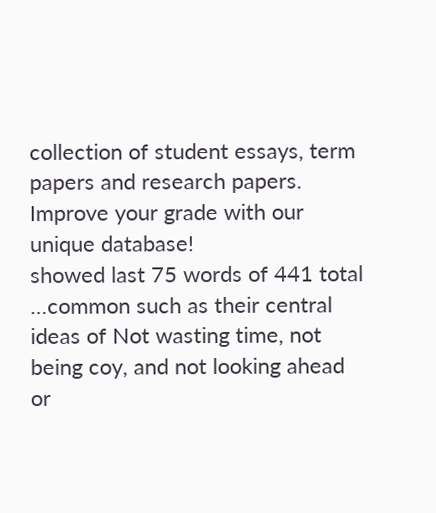collection of student essays, term papers and research papers. Improve your grade with our unique database!
showed last 75 words of 441 total
…common such as their central ideas of Not wasting time, not being coy, and not looking ahead or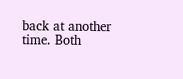back at another time. Both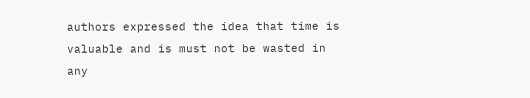authors expressed the idea that time is valuable and is must not be wasted in any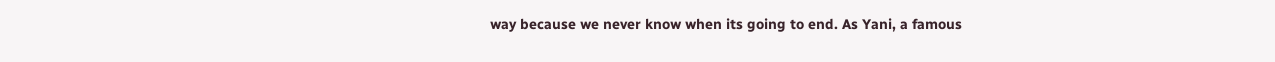way because we never know when its going to end. As Yani, a famous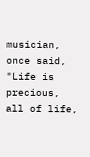musician, once said, "Life is precious, all of life,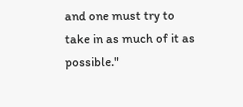and one must try to take in as much of it as possible."